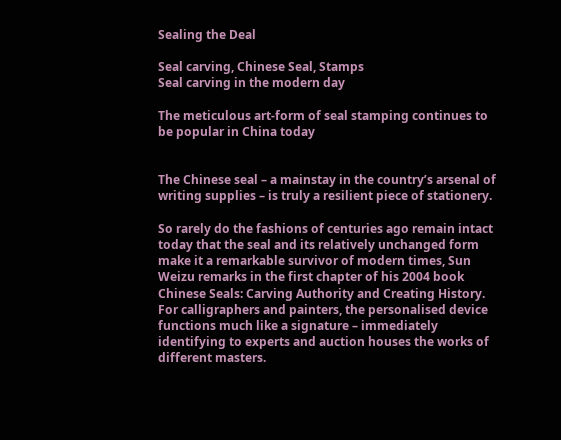Sealing the Deal

Seal carving, Chinese Seal, Stamps
Seal carving in the modern day

The meticulous art-form of seal stamping continues to be popular in China today


The Chinese seal – a mainstay in the country’s arsenal of writing supplies – is truly a resilient piece of stationery.

So rarely do the fashions of centuries ago remain intact today that the seal and its relatively unchanged form make it a remarkable survivor of modern times, Sun Weizu remarks in the first chapter of his 2004 book Chinese Seals: Carving Authority and Creating History. For calligraphers and painters, the personalised device functions much like a signature – immediately identifying to experts and auction houses the works of different masters.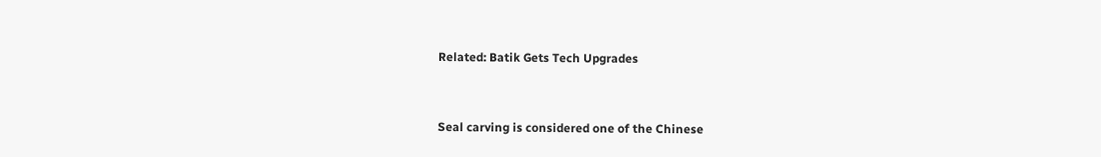Related: Batik Gets Tech Upgrades


Seal carving is considered one of the Chinese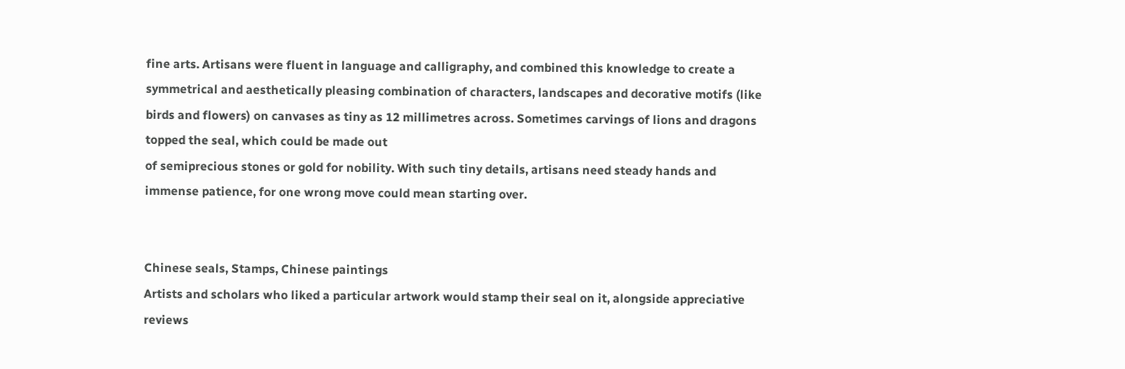fine arts. Artisans were fluent in language and calligraphy, and combined this knowledge to create a symmetrical and aesthetically pleasing combination of characters, landscapes and decorative motifs (like birds and flowers) on canvases as tiny as 12 millimetres across. Sometimes carvings of lions and dragons topped the seal, which could be made out
of semiprecious stones or gold for nobility. With such tiny details, artisans need steady hands and immense patience, for one wrong move could mean starting over.


Chinese seals, Stamps, Chinese paintings
Artists and scholars who liked a particular artwork would stamp their seal on it, alongside appreciative reviews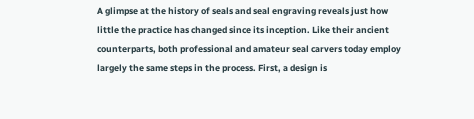A glimpse at the history of seals and seal engraving reveals just how little the practice has changed since its inception. Like their ancient counterparts, both professional and amateur seal carvers today employ largely the same steps in the process. First, a design is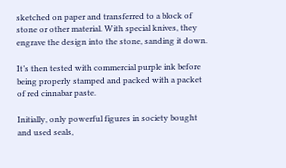sketched on paper and transferred to a block of stone or other material. With special knives, they engrave the design into the stone, sanding it down.

It’s then tested with commercial purple ink before being properly stamped and packed with a packet of red cinnabar paste.

Initially, only powerful figures in society bought and used seals,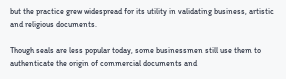but the practice grew widespread for its utility in validating business, artistic and religious documents.

Though seals are less popular today, some businessmen still use them to authenticate the origin of commercial documents and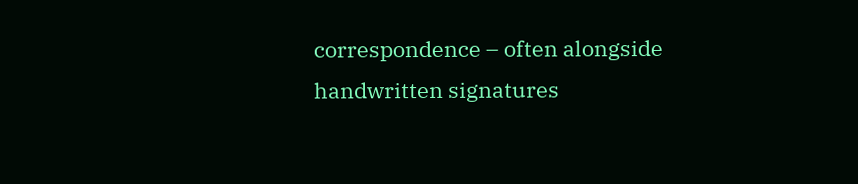correspondence – often alongside handwritten signatures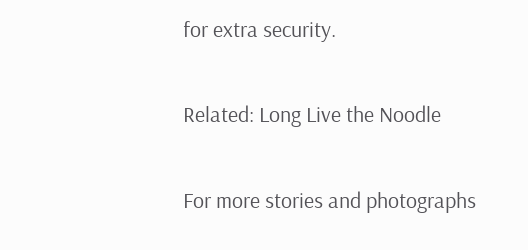for extra security.


Related: Long Live the Noodle


For more stories and photographs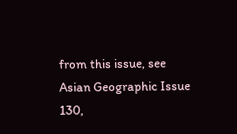from this issue, see Asian Geographic Issue 130,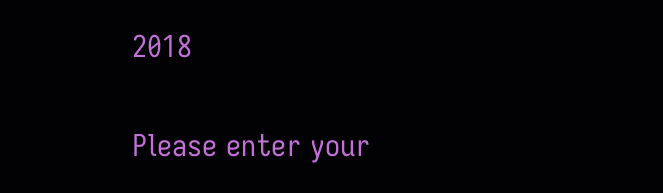2018


Please enter your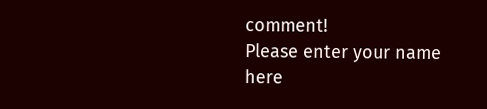comment!
Please enter your name here